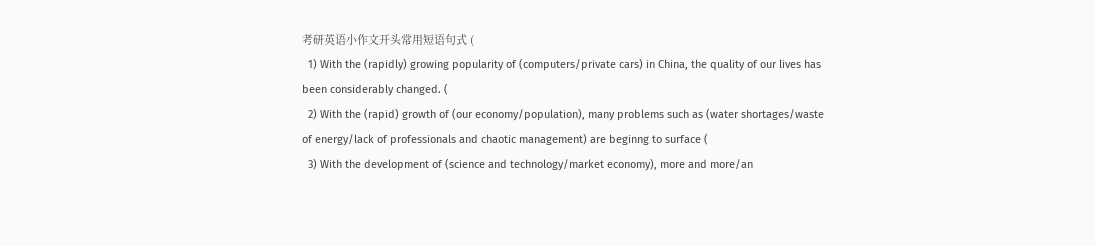考研英语小作文开头常用短语句式 (
  1) With the (rapidly) growing popularity of (computers/private cars) in China, the quality of our lives has been considerably changed. (
  2) With the (rapid) growth of (our economy/population), many problems such as (water shortages/waste of energy/lack of professionals and chaotic management) are beginng to surface (
  3) With the development of (science and technology/market economy), more and more/an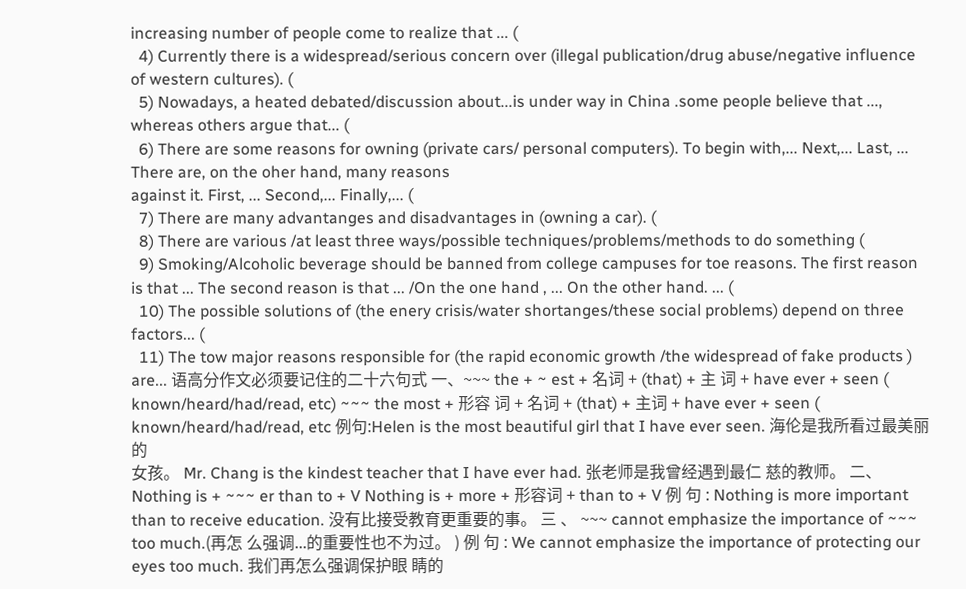increasing number of people come to realize that ... (
  4) Currently there is a widespread/serious concern over (illegal publication/drug abuse/negative influence of western cultures). (
  5) Nowadays, a heated debated/discussion about...is under way in China .some people believe that ..., whereas others argue that... (
  6) There are some reasons for owning (private cars/ personal computers). To begin with,... Next,... Last, ... There are, on the oher hand, many reasons
against it. First, ... Second,... Finally,... (
  7) There are many advantanges and disadvantages in (owning a car). (
  8) There are various /at least three ways/possible techniques/problems/methods to do something (
  9) Smoking/Alcoholic beverage should be banned from college campuses for toe reasons. The first reason is that ... The second reason is that ... /On the one hand , ... On the other hand. ... (
  10) The possible solutions of (the enery crisis/water shortanges/these social problems) depend on three factors... (
  11) The tow major reasons responsible for (the rapid economic growth /the widespread of fake products ) are... 语高分作文必须要记住的二十六句式 一、~~~ the + ~ est + 名词 + (that) + 主 词 + have ever + seen ( known/heard/had/read, etc) ~~~ the most + 形容 词 + 名词 + (that) + 主词 + have ever + seen ( known/heard/had/read, etc 例句:Helen is the most beautiful girl that I have ever seen. 海伦是我所看过最美丽的
女孩。 Mr. Chang is the kindest teacher that I have ever had. 张老师是我曾经遇到最仁 慈的教师。 二、Nothing is + ~~~ er than to + V Nothing is + more + 形容词 + than to + V 例 句 : Nothing is more important than to receive education. 没有比接受教育更重要的事。 三 、 ~~~ cannot emphasize the importance of ~~~ too much.(再怎 么强调...的重要性也不为过。 ) 例 句 : We cannot emphasize the importance of protecting our eyes too much. 我们再怎么强调保护眼 睛的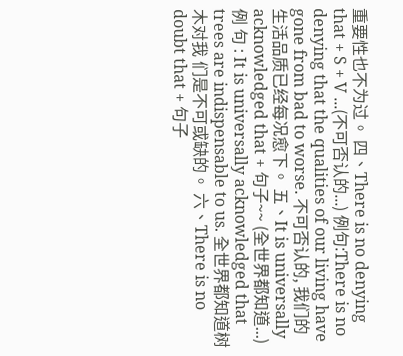重要性也不为过。 四、There is no denying that + S + V ...(不可否认的...) 例句:There is no denying that the qualities of our living have gone from bad to worse. 不可否认的, 我们的生活品质已经每况愈下。 五、It is universally acknowledged that + 句子~~ (全世界都知道...) 例 句 : It is universally acknowledged that trees are indispensable to us. 全世界都知道树木对我 们是不可或缺的。 六、There is no doubt that + 句子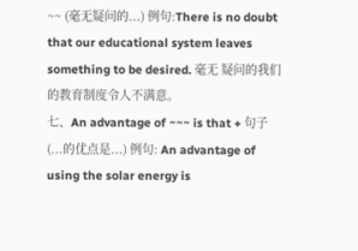~~ (毫无疑问的...) 例句:There is no doubt that our educational system leaves something to be desired. 毫无 疑问的我们的教育制度令人不满意。
七、An advantage of ~~~ is that + 句子 (...的优点是...) 例句: An advantage of using the solar energy is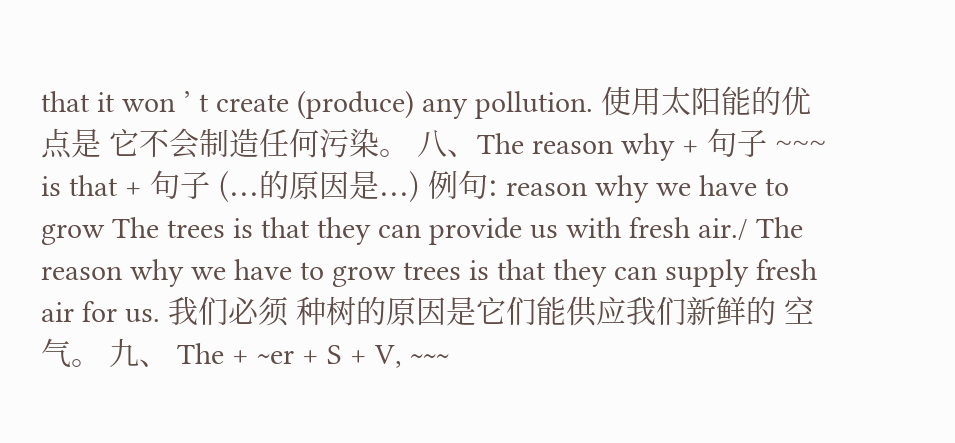that it won ’ t create (produce) any pollution. 使用太阳能的优点是 它不会制造任何污染。 八、The reason why + 句子 ~~~ is that + 句子 (...的原因是...) 例句: reason why we have to grow The trees is that they can provide us with fresh air./ The reason why we have to grow trees is that they can supply fresh air for us. 我们必须 种树的原因是它们能供应我们新鲜的 空气。 九、 The + ~er + S + V, ~~~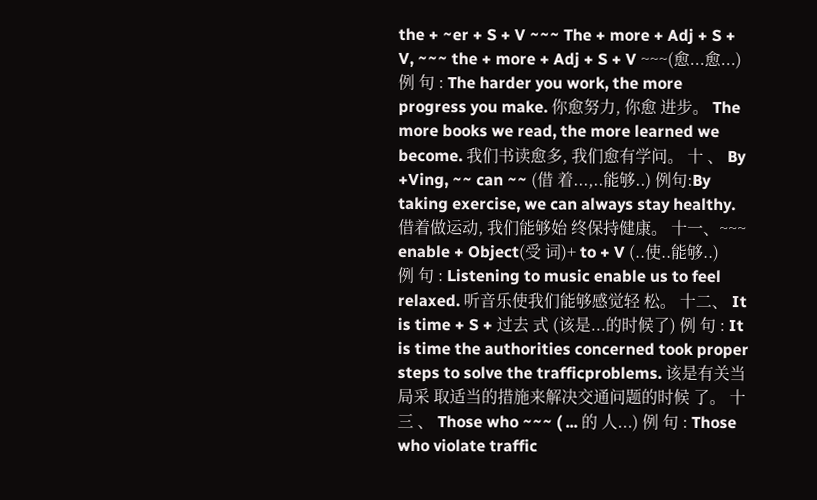the + ~er + S + V ~~~ The + more + Adj + S + V, ~~~ the + more + Adj + S + V ~~~(愈...愈...) 例 句 : The harder you work, the more progress you make. 你愈努力, 你愈 进步。 The more books we read, the more learned we become. 我们书读愈多, 我们愈有学问。 十 、 By +Ving, ~~ can ~~ (借 着...,..能够..) 例句:By taking exercise, we can always stay healthy. 借着做运动, 我们能够始 终保持健康。 十一、~~~ enable + Object(受 词)+ to + V (..使..能够..)
例 句 : Listening to music enable us to feel relaxed. 听音乐使我们能够感觉轻 松。 十二、 It is time + S + 过去 式 (该是...的时候了) 例 句 : It is time the authorities concerned took proper steps to solve the trafficproblems. 该是有关当局采 取适当的措施来解决交通问题的时候 了。 十 三 、 Those who ~~~ ( ... 的 人...) 例 句 : Those who violate traffic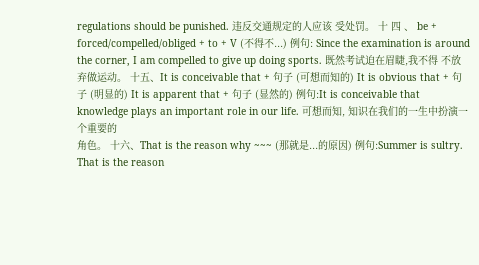regulations should be punished. 违反交通规定的人应该 受处罚。 十 四 、 be + forced/compelled/obliged + to + V (不得不...) 例句: Since the examination is around the corner, I am compelled to give up doing sports. 既然考试迫在眉睫,我不得 不放弃做运动。 十五、It is conceivable that + 句子 (可想而知的) It is obvious that + 句 子 (明显的) It is apparent that + 句子 (显然的) 例句:It is conceivable that knowledge plays an important role in our life. 可想而知, 知识在我们的一生中扮演一个重要的
角色。 十六、That is the reason why ~~~ (那就是...的原因) 例句:Summer is sultry. That is the reason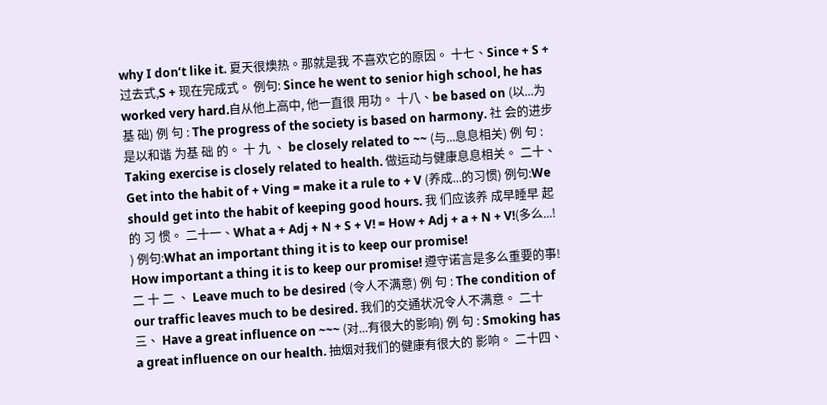why I don’t like it. 夏天很燠热。那就是我 不喜欢它的原因。 十七、Since + S + 过去式,S + 现在完成式。 例句: Since he went to senior high school, he has worked very hard.自从他上高中, 他一直很 用功。 十八、be based on (以...为基 础) 例 句 : The progress of the society is based on harmony. 社 会的进步 是以和谐 为基 础 的。 十 九 、 be closely related to ~~ (与...息息相关) 例 句 : Taking exercise is closely related to health. 做运动与健康息息相关。 二十、Get into the habit of + Ving = make it a rule to + V (养成...的习惯) 例句:We should get into the habit of keeping good hours. 我 们应该养 成早睡早 起的 习 惯。 二十一、What a + Adj + N + S + V! = How + Adj + a + N + V!(多么...! ) 例句:What an important thing it is to keep our promise!
How important a thing it is to keep our promise! 遵守诺言是多么重要的事! 二 十 二 、 Leave much to be desired (令人不满意) 例 句 : The condition of our traffic leaves much to be desired. 我们的交通状况令人不满意。 二十三、 Have a great influence on ~~~ (对...有很大的影响) 例 句 : Smoking has a great influence on our health. 抽烟对我们的健康有很大的 影响。 二十四、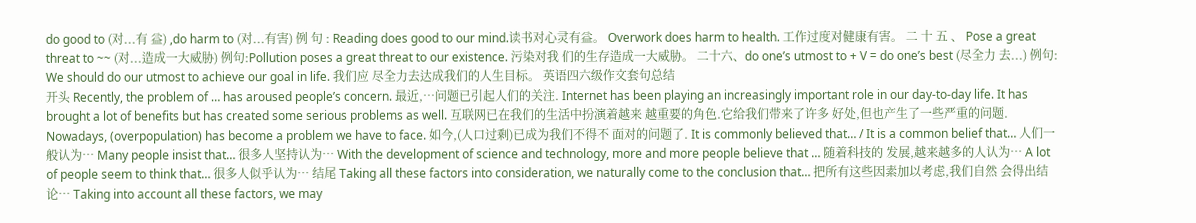do good to (对...有 益) ,do harm to (对...有害) 例 句 : Reading does good to our mind.读书对心灵有益。 Overwork does harm to health. 工作过度对健康有害。 二 十 五 、 Pose a great threat to ~~ (对...造成一大威胁) 例句:Pollution poses a great threat to our existence. 污染对我 们的生存造成一大威胁。 二十六、do one’s utmost to + V = do one’s best (尽全力 去...) 例句: We should do our utmost to achieve our goal in life. 我们应 尽全力去达成我们的人生目标。 英语四六级作文套句总结
开头 Recently, the problem of … has aroused people’s concern. 最近,…问题已引起人们的关注. Internet has been playing an increasingly important role in our day-to-day life. It has brought a lot of benefits but has created some serious problems as well. 互联网已在我们的生活中扮演着越来 越重要的角色.它给我们带来了许多 好处,但也产生了一些严重的问题. Nowadays, (overpopulation) has become a problem we have to face. 如今,(人口过剩)已成为我们不得不 面对的问题了. It is commonly believed that… / It is a common belief that… 人们一般认为… Many people insist that… 很多人坚持认为… With the development of science and technology, more and more people believe that … 随着科技的 发展,越来越多的人认为… A lot of people seem to think that… 很多人似乎认为… 结尾 Taking all these factors into consideration, we naturally come to the conclusion that… 把所有这些因素加以考虑,我们自然 会得出结论… Taking into account all these factors, we may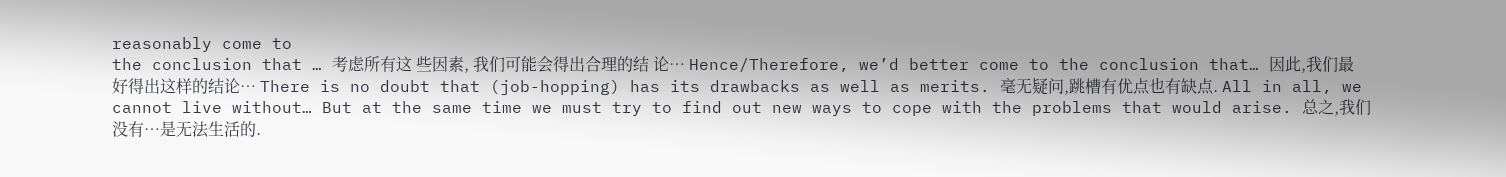reasonably come to
the conclusion that … 考虑所有这 些因素, 我们可能会得出合理的结 论… Hence/Therefore, we’d better come to the conclusion that… 因此,我们最好得出这样的结论… There is no doubt that (job-hopping) has its drawbacks as well as merits. 毫无疑问,跳槽有优点也有缺点. All in all, we cannot live without… But at the same time we must try to find out new ways to cope with the problems that would arise. 总之,我们没有…是无法生活的.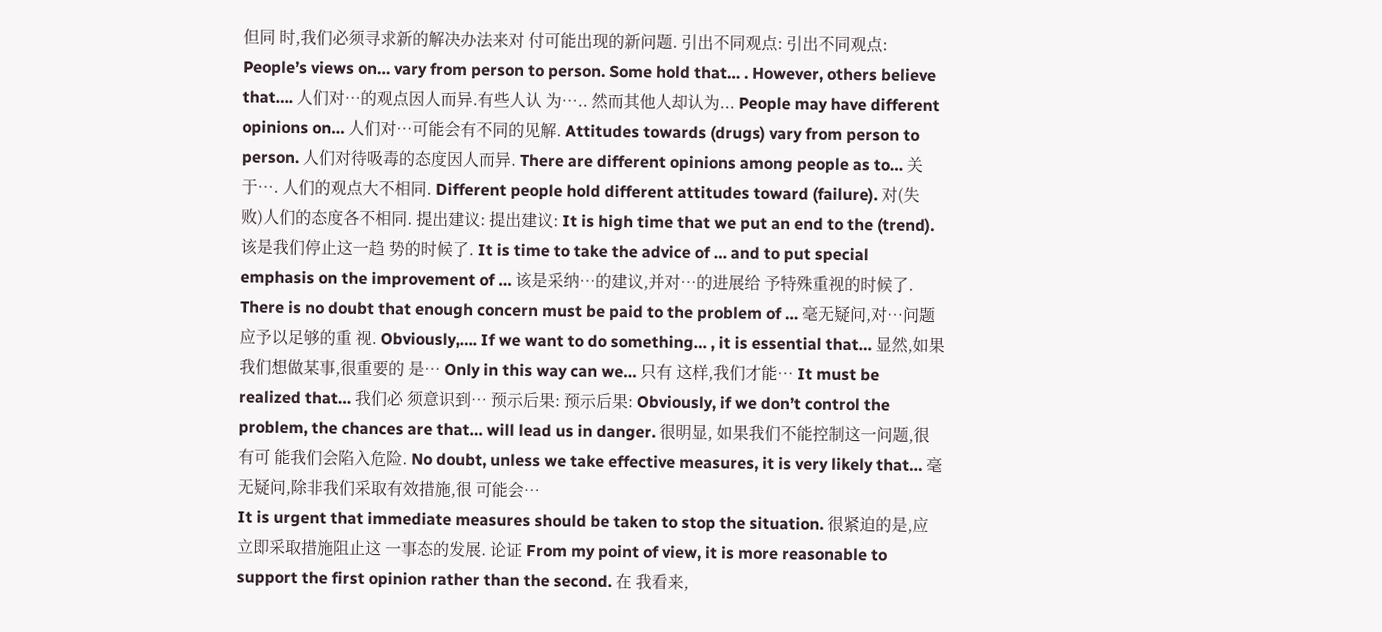但同 时,我们必须寻求新的解决办法来对 付可能出现的新问题. 引出不同观点: 引出不同观点: People’s views on… vary from person to person. Some hold that… . However, others believe that…. 人们对…的观点因人而异.有些人认 为….. 然而其他人却认为... People may have different opinions on… 人们对…可能会有不同的见解. Attitudes towards (drugs) vary from person to person. 人们对待吸毒的态度因人而异. There are different opinions among people as to… 关于…. 人们的观点大不相同. Different people hold different attitudes toward (failure). 对(失
败)人们的态度各不相同. 提出建议: 提出建议: It is high time that we put an end to the (trend).该是我们停止这一趋 势的时候了. It is time to take the advice of … and to put special emphasis on the improvement of … 该是采纳…的建议,并对…的进展给 予特殊重视的时候了. There is no doubt that enough concern must be paid to the problem of … 毫无疑问,对…问题应予以足够的重 视. Obviously,…. If we want to do something… , it is essential that… 显然,如果我们想做某事,很重要的 是… Only in this way can we… 只有 这样,我们才能… It must be realized that… 我们必 须意识到… 预示后果: 预示后果: Obviously, if we don’t control the problem, the chances are that… will lead us in danger. 很明显, 如果我们不能控制这一问题,很有可 能我们会陷入危险. No doubt, unless we take effective measures, it is very likely that… 毫无疑问,除非我们采取有效措施,很 可能会…
It is urgent that immediate measures should be taken to stop the situation. 很紧迫的是,应立即采取措施阻止这 一事态的发展. 论证 From my point of view, it is more reasonable to support the first opinion rather than the second. 在 我看来,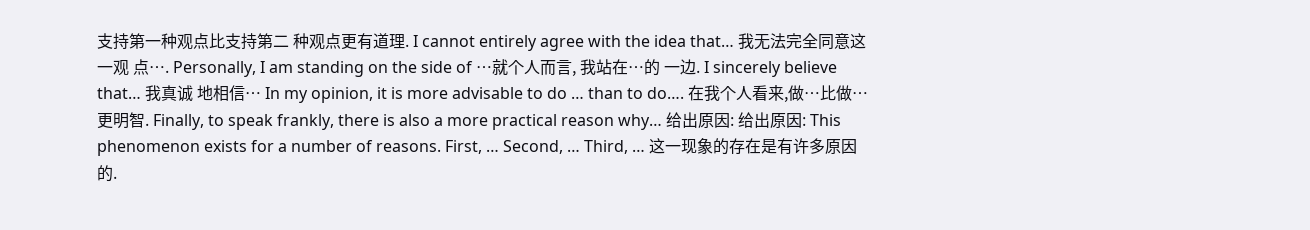支持第一种观点比支持第二 种观点更有道理. I cannot entirely agree with the idea that… 我无法完全同意这一观 点…. Personally, I am standing on the side of …就个人而言, 我站在…的 一边. I sincerely believe that… 我真诚 地相信… In my opinion, it is more advisable to do … than to do…. 在我个人看来,做…比做…更明智. Finally, to speak frankly, there is also a more practical reason why… 给出原因: 给出原因: This phenomenon exists for a number of reasons. First, … Second, … Third, … 这一现象的存在是有许多原因的.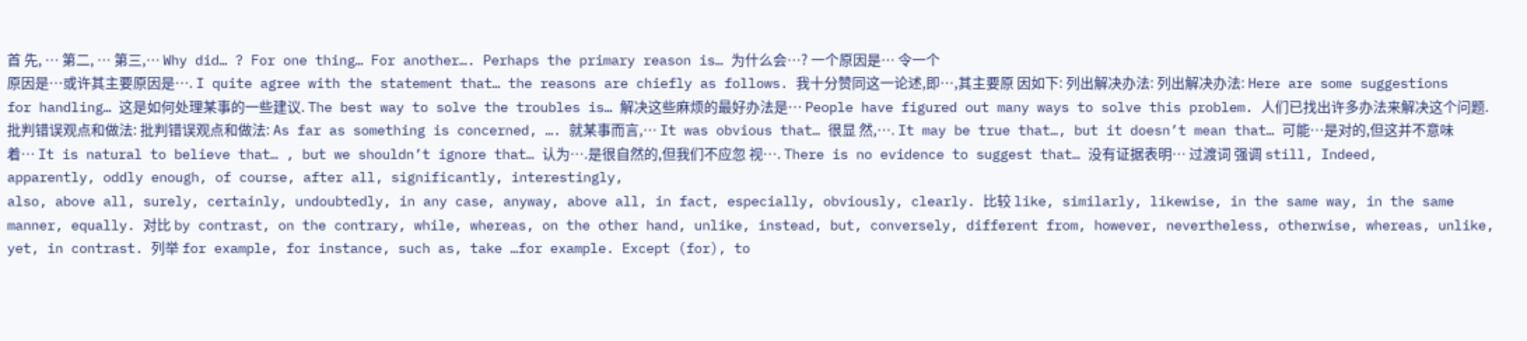首 先, … 第二, … 第三,… Why did… ? For one thing… For another…. Perhaps the primary reason is… 为什么会…? 一个原因是… 令一个
原因是…或许其主要原因是…. I quite agree with the statement that… the reasons are chiefly as follows. 我十分赞同这一论述,即…,其主要原 因如下: 列出解决办法: 列出解决办法: Here are some suggestions for handling… 这是如何处理某事的一些建议. The best way to solve the troubles is… 解决这些麻烦的最好办法是… People have figured out many ways to solve this problem. 人们已找出许多办法来解决这个问题. 批判错误观点和做法: 批判错误观点和做法: As far as something is concerned, …. 就某事而言,… It was obvious that… 很显 然,…. It may be true that…, but it doesn’t mean that… 可能…是对的,但这并不意味着… It is natural to believe that… , but we shouldn’t ignore that… 认为….是很自然的,但我们不应忽 视…. There is no evidence to suggest that… 没有证据表明… 过渡词 强调 still, Indeed, apparently, oddly enough, of course, after all, significantly, interestingly,
also, above all, surely, certainly, undoubtedly, in any case, anyway, above all, in fact, especially, obviously, clearly. 比较 like, similarly, likewise, in the same way, in the same manner, equally. 对比 by contrast, on the contrary, while, whereas, on the other hand, unlike, instead, but, conversely, different from, however, nevertheless, otherwise, whereas, unlike, yet, in contrast. 列举 for example, for instance, such as, take …for example. Except (for), to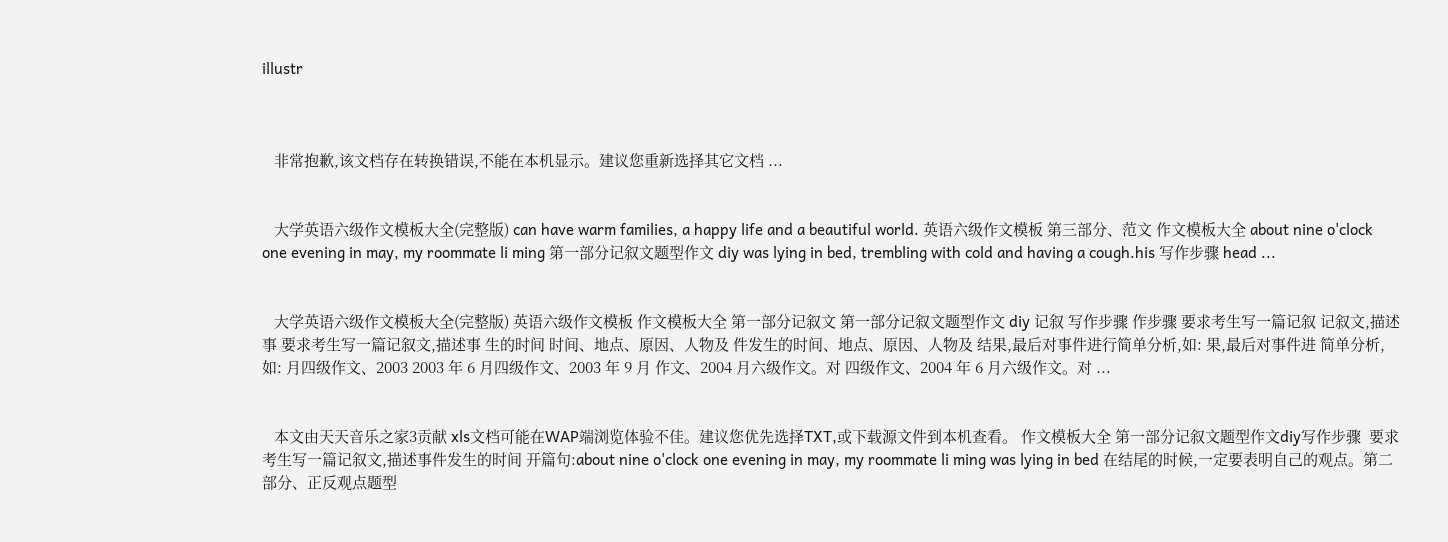illustr



   非常抱歉,该文档存在转换错误,不能在本机显示。建议您重新选择其它文档 ...


   大学英语六级作文模板大全(完整版) can have warm families, a happy life and a beautiful world. 英语六级作文模板 第三部分、范文 作文模板大全 about nine o'clock one evening in may, my roommate li ming 第一部分记叙文题型作文 diy was lying in bed, trembling with cold and having a cough.his 写作步骤 head ...


   大学英语六级作文模板大全(完整版) 英语六级作文模板 作文模板大全 第一部分记叙文 第一部分记叙文题型作文 diy 记叙 写作步骤 作步骤 要求考生写一篇记叙 记叙文,描述事 要求考生写一篇记叙文,描述事 生的时间 时间、地点、原因、人物及 件发生的时间、地点、原因、人物及 结果,最后对事件进行简单分析,如: 果,最后对事件进 简单分析,如: 月四级作文、2003 2003 年 6 月四级作文、2003 年 9 月 作文、2004 月六级作文。对 四级作文、2004 年 6 月六级作文。对 ...


   本文由天天音乐之家3贡献 xls文档可能在WAP端浏览体验不佳。建议您优先选择TXT,或下载源文件到本机查看。 作文模板大全 第一部分记叙文题型作文diy写作步骤  要求考生写一篇记叙文,描述事件发生的时间 开篇句:about nine o'clock one evening in may, my roommate li ming was lying in bed 在结尾的时候,一定要表明自己的观点。第二部分、正反观点题型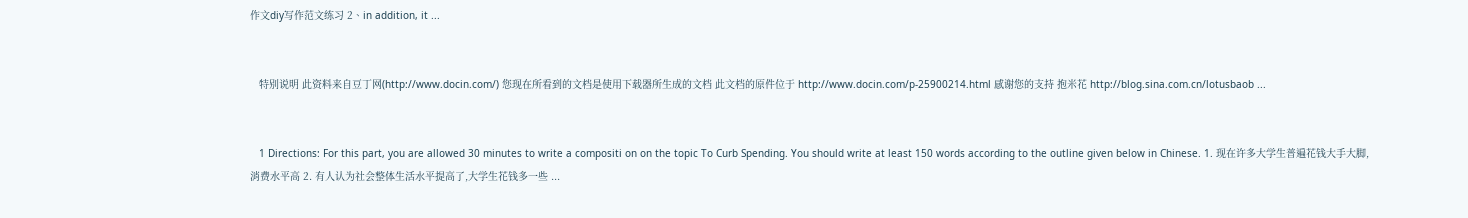作文diy写作范文练习 2、in addition, it ...


   特别说明 此资料来自豆丁网(http://www.docin.com/) 您现在所看到的文档是使用下载器所生成的文档 此文档的原件位于 http://www.docin.com/p-25900214.html 感谢您的支持 抱米花 http://blog.sina.com.cn/lotusbaob ...


   1 Directions: For this part, you are allowed 30 minutes to write a compositi on on the topic To Curb Spending. You should write at least 150 words according to the outline given below in Chinese. 1. 现在许多大学生普遍花钱大手大脚,消费水平高 2. 有人认为社会整体生活水平提高了,大学生花钱多一些 ...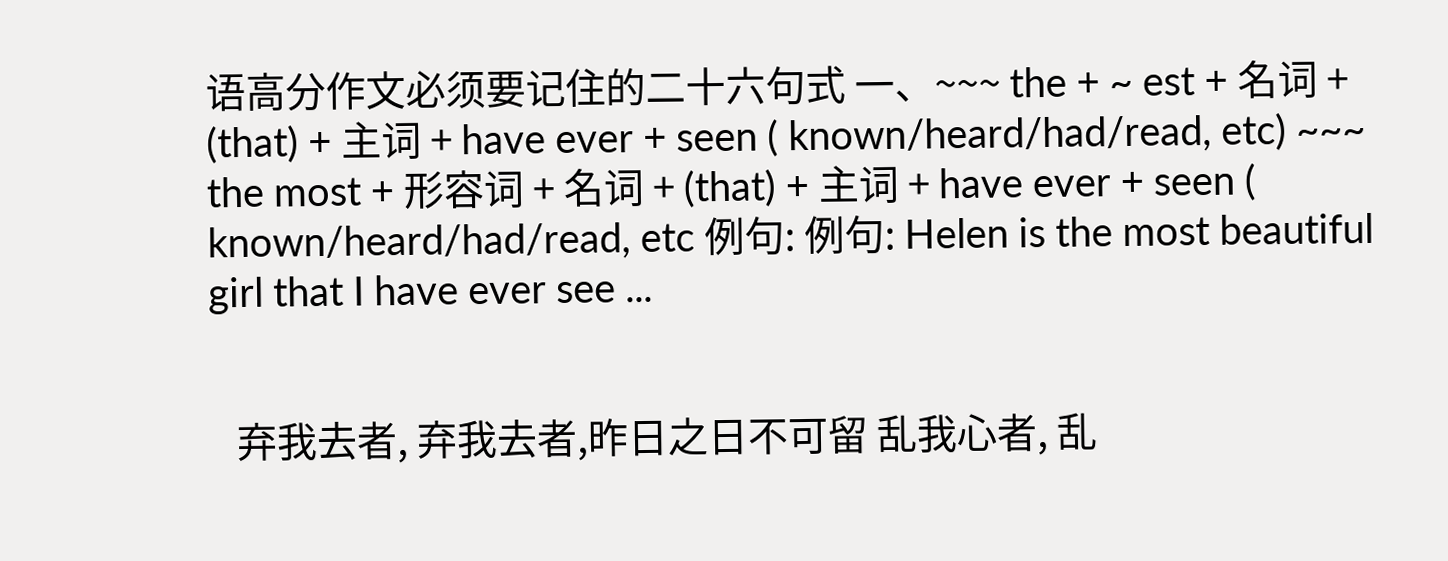语高分作文必须要记住的二十六句式 一、~~~ the + ~ est + 名词 + (that) + 主词 + have ever + seen ( known/heard/had/read, etc) ~~~ the most + 形容词 + 名词 + (that) + 主词 + have ever + seen ( known/heard/had/read, etc 例句: 例句: Helen is the most beautiful girl that I have ever see ...


   弃我去者, 弃我去者,昨日之日不可留 乱我心者, 乱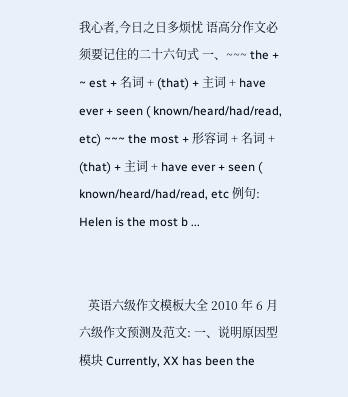我心者,今日之日多烦忧 语高分作文必须要记住的二十六句式 一、~~~ the + ~ est + 名词 + (that) + 主词 + have ever + seen ( known/heard/had/read, etc) ~~~ the most + 形容词 + 名词 + (that) + 主词 + have ever + seen ( known/heard/had/read, etc 例句: Helen is the most b ...


   英语六级作文模板大全 2010 年 6 月六级作文预测及范文: 一、说明原因型模块 Currently, XX has been the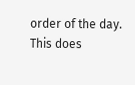order of the day. This does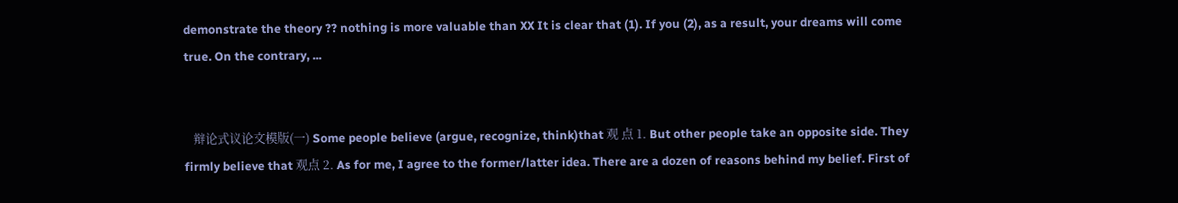demonstrate the theory ?? nothing is more valuable than XX It is clear that (1). If you (2), as a result, your dreams will come true. On the contrary, ...


   辩论式议论文模版(一) Some people believe (argue, recognize, think)that 观 点 1. But other people take an opposite side. They firmly believe that 观点 2. As for me, I agree to the former/latter idea. There are a dozen of reasons behind my belief. First of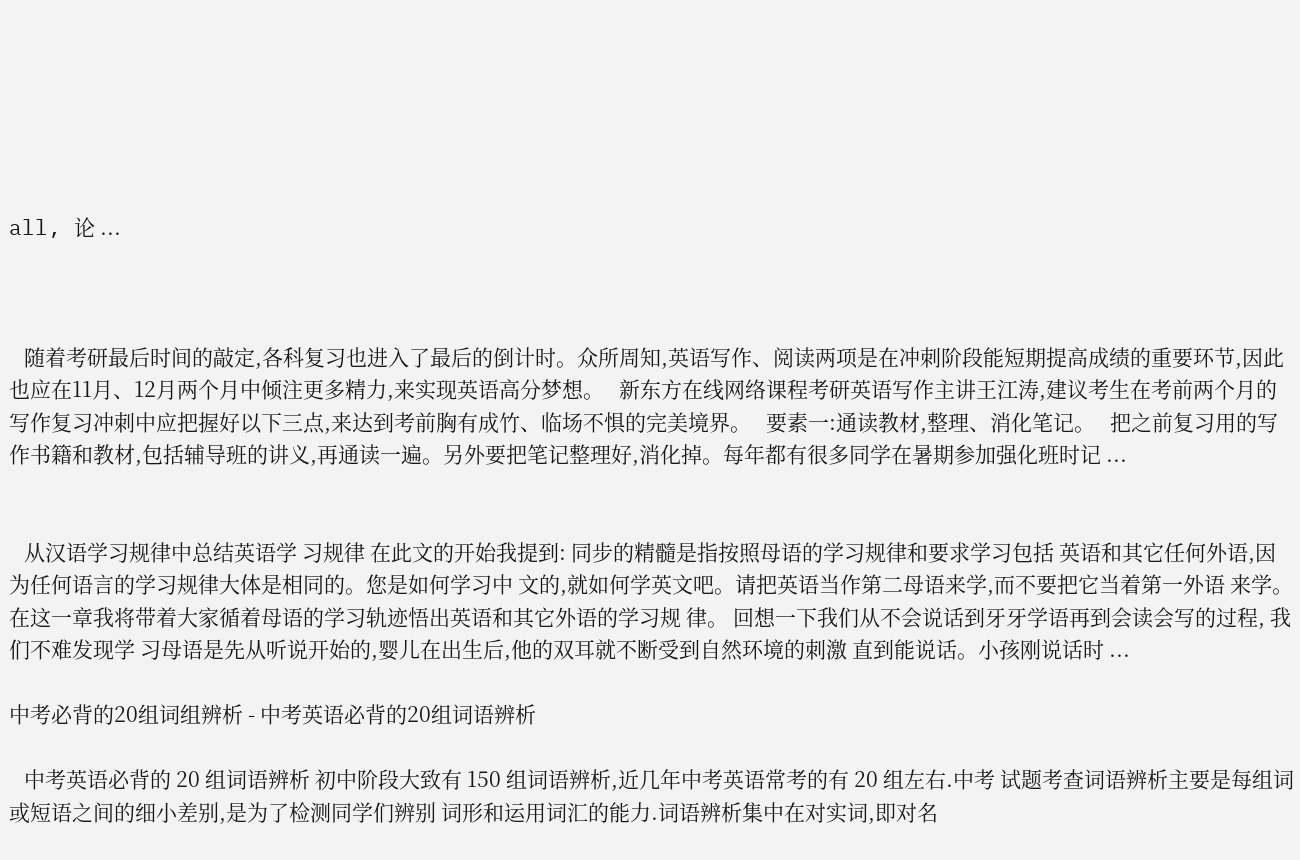all, 论 ...



   随着考研最后时间的敲定,各科复习也进入了最后的倒计时。众所周知,英语写作、阅读两项是在冲刺阶段能短期提高成绩的重要环节,因此也应在11月、12月两个月中倾注更多精力,来实现英语高分梦想。   新东方在线网络课程考研英语写作主讲王江涛,建议考生在考前两个月的写作复习冲刺中应把握好以下三点,来达到考前胸有成竹、临场不惧的完美境界。   要素一:通读教材,整理、消化笔记。   把之前复习用的写作书籍和教材,包括辅导班的讲义,再通读一遍。另外要把笔记整理好,消化掉。每年都有很多同学在暑期参加强化班时记 ...


   从汉语学习规律中总结英语学 习规律 在此文的开始我提到: 同步的精髓是指按照母语的学习规律和要求学习包括 英语和其它任何外语,因为任何语言的学习规律大体是相同的。您是如何学习中 文的,就如何学英文吧。请把英语当作第二母语来学,而不要把它当着第一外语 来学。 在这一章我将带着大家循着母语的学习轨迹悟出英语和其它外语的学习规 律。 回想一下我们从不会说话到牙牙学语再到会读会写的过程, 我们不难发现学 习母语是先从听说开始的,婴儿在出生后,他的双耳就不断受到自然环境的刺激 直到能说话。小孩刚说话时 ...

中考必背的20组词组辨析 - 中考英语必背的20组词语辨析

   中考英语必背的 20 组词语辨析 初中阶段大致有 150 组词语辨析,近几年中考英语常考的有 20 组左右.中考 试题考查词语辨析主要是每组词或短语之间的细小差别,是为了检测同学们辨别 词形和运用词汇的能力.词语辨析集中在对实词,即对名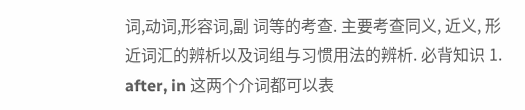词,动词,形容词,副 词等的考查. 主要考查同义, 近义, 形近词汇的辨析以及词组与习惯用法的辨析. 必背知识 1. after, in 这两个介词都可以表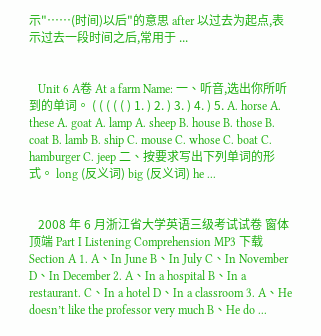示"……(时间)以后"的意思 after 以过去为起点,表示过去一段时间之后,常用于 ...


   Unit 6 A卷 At a farm Name: 一、听音,选出你所听到的单词。 ( ( ( ( ( ) 1. ) 2. ) 3. ) 4. ) 5. A. horse A. these A. goat A. lamp A. sheep B. house B. those B. coat B. lamb B. ship C. mouse C. whose C. boat C. hamburger C. jeep 二、按要求写出下列单词的形式。 long (反义词) big (反义词) he ...


   2008 年 6 月浙江省大学英语三级考试试卷 窗体顶端 Part I Listening Comprehension MP3 下载 Section A 1. A、In June B、In July C、In November D、In December 2. A、In a hospital B、In a restaurant. C、In a hotel D、In a classroom 3. A、He doesn’t like the professor very much B、He do ...